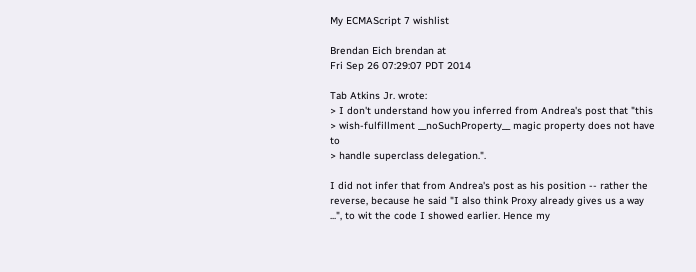My ECMAScript 7 wishlist

Brendan Eich brendan at
Fri Sep 26 07:29:07 PDT 2014

Tab Atkins Jr. wrote:
> I don't understand how you inferred from Andrea's post that "this
> wish-fulfillment __noSuchProperty__ magic property does not have to
> handle superclass delegation.".

I did not infer that from Andrea's post as his position -- rather the
reverse, because he said "I also think Proxy already gives us a way
...", to wit the code I showed earlier. Hence my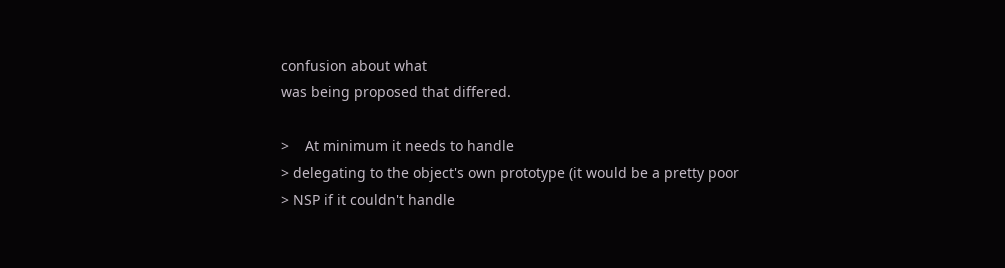confusion about what
was being proposed that differed.

>    At minimum it needs to handle
> delegating to the object's own prototype (it would be a pretty poor
> NSP if it couldn't handle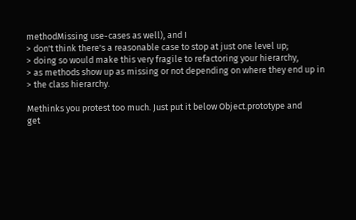methodMissing use-cases as well), and I
> don't think there's a reasonable case to stop at just one level up;
> doing so would make this very fragile to refactoring your hierarchy,
> as methods show up as missing or not depending on where they end up in
> the class hierarchy.

Methinks you protest too much. Just put it below Object.prototype and
get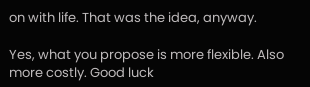on with life. That was the idea, anyway.

Yes, what you propose is more flexible. Also more costly. Good luck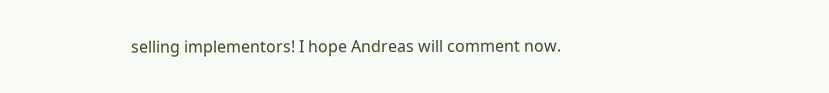selling implementors! I hope Andreas will comment now.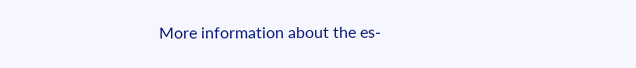More information about the es-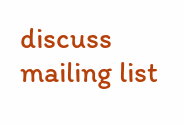discuss mailing list